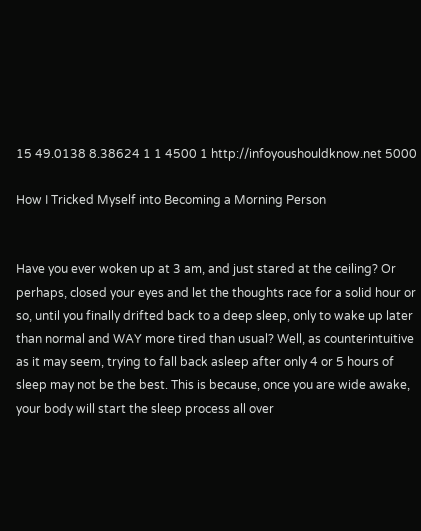15 49.0138 8.38624 1 1 4500 1 http://infoyoushouldknow.net 5000

How I Tricked Myself into Becoming a Morning Person


Have you ever woken up at 3 am, and just stared at the ceiling? Or perhaps, closed your eyes and let the thoughts race for a solid hour or so, until you finally drifted back to a deep sleep, only to wake up later than normal and WAY more tired than usual? Well, as counterintuitive as it may seem, trying to fall back asleep after only 4 or 5 hours of sleep may not be the best. This is because, once you are wide awake, your body will start the sleep process all over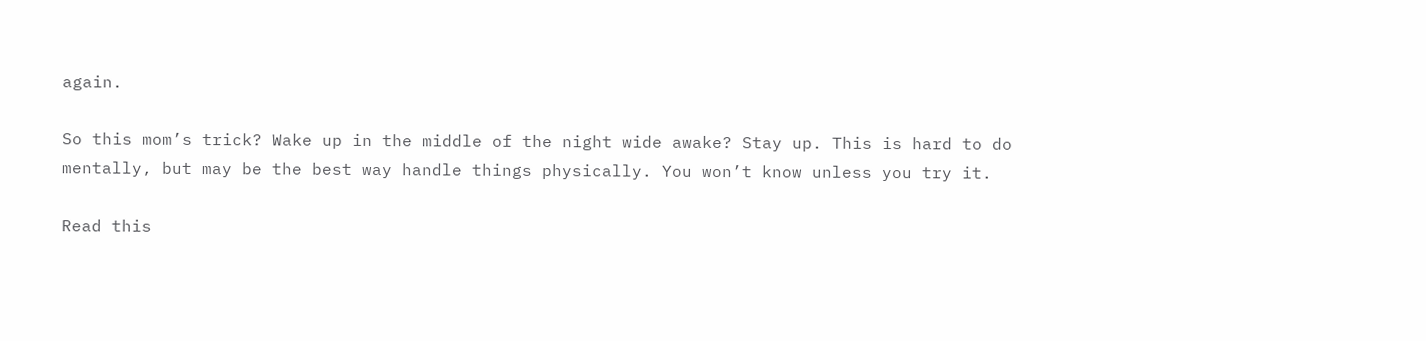again.

So this mom’s trick? Wake up in the middle of the night wide awake? Stay up. This is hard to do mentally, but may be the best way handle things physically. You won’t know unless you try it.

Read this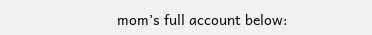mom’s full account below: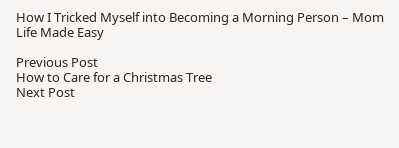How I Tricked Myself into Becoming a Morning Person – Mom Life Made Easy

Previous Post
How to Care for a Christmas Tree
Next Post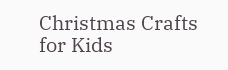Christmas Crafts for Kids